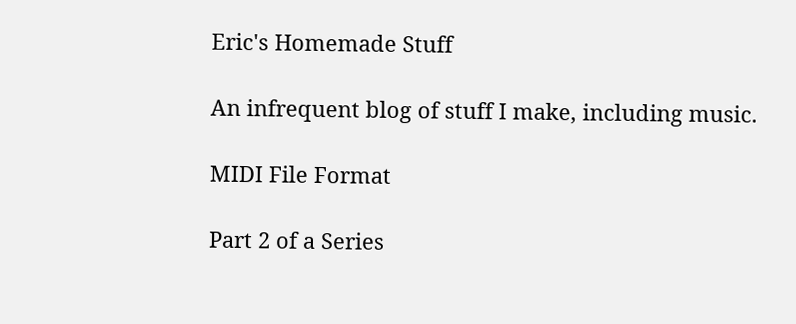Eric's Homemade Stuff

An infrequent blog of stuff I make, including music.

MIDI File Format

Part 2 of a Series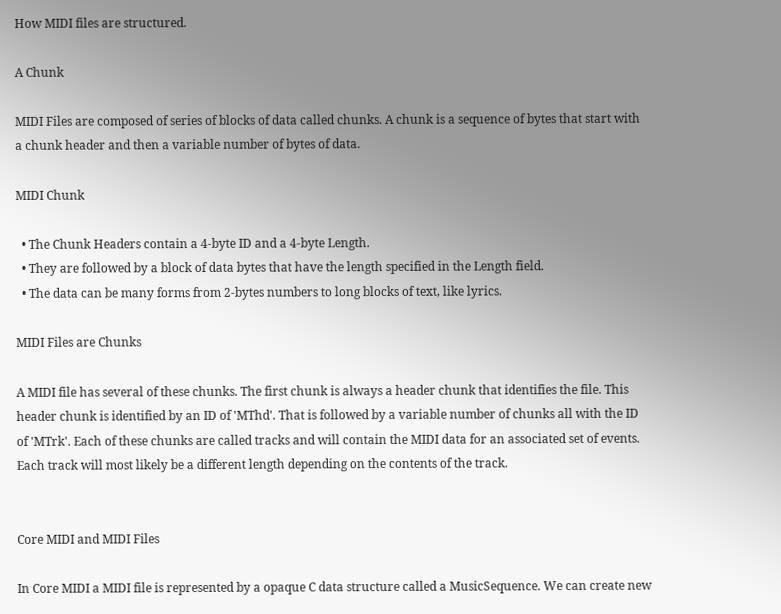How MIDI files are structured.

A Chunk

MIDI Files are composed of series of blocks of data called chunks. A chunk is a sequence of bytes that start with a chunk header and then a variable number of bytes of data.

MIDI Chunk

  • The Chunk Headers contain a 4-byte ID and a 4-byte Length.
  • They are followed by a block of data bytes that have the length specified in the Length field.
  • The data can be many forms from 2-bytes numbers to long blocks of text, like lyrics.

MIDI Files are Chunks

A MIDI file has several of these chunks. The first chunk is always a header chunk that identifies the file. This header chunk is identified by an ID of 'MThd'. That is followed by a variable number of chunks all with the ID of 'MTrk'. Each of these chunks are called tracks and will contain the MIDI data for an associated set of events. Each track will most likely be a different length depending on the contents of the track.


Core MIDI and MIDI Files

In Core MIDI a MIDI file is represented by a opaque C data structure called a MusicSequence. We can create new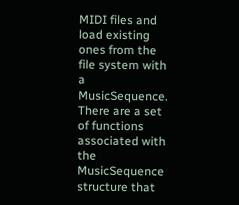MIDI files and load existing ones from the file system with a MusicSequence. There are a set of functions associated with the MusicSequence structure that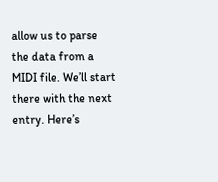allow us to parse the data from a MIDI file. We’ll start there with the next entry. Here’s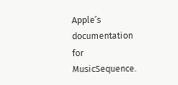Apple’s documentation for MusicSequence.